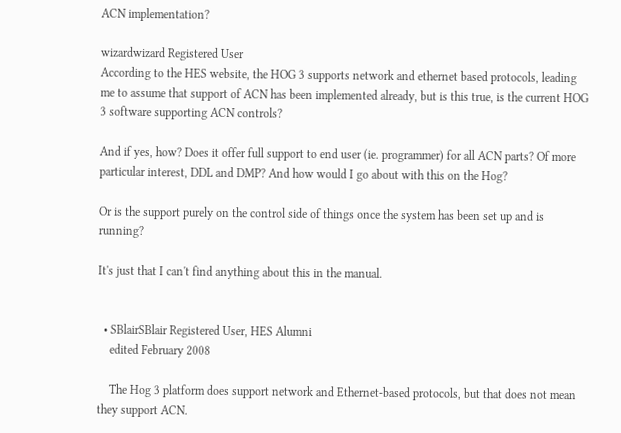ACN implementation?

wizardwizard Registered User
According to the HES website, the HOG 3 supports network and ethernet based protocols, leading me to assume that support of ACN has been implemented already, but is this true, is the current HOG 3 software supporting ACN controls?

And if yes, how? Does it offer full support to end user (ie. programmer) for all ACN parts? Of more particular interest, DDL and DMP? And how would I go about with this on the Hog?

Or is the support purely on the control side of things once the system has been set up and is running?

It's just that I can't find anything about this in the manual.


  • SBlairSBlair Registered User, HES Alumni
    edited February 2008

    The Hog 3 platform does support network and Ethernet-based protocols, but that does not mean they support ACN.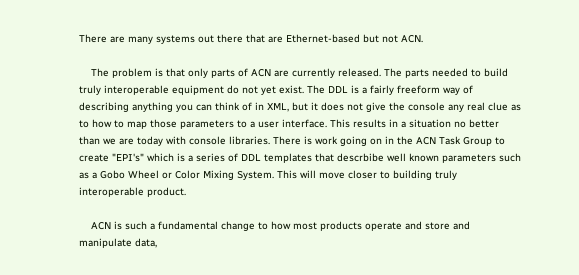There are many systems out there that are Ethernet-based but not ACN.

    The problem is that only parts of ACN are currently released. The parts needed to build truly interoperable equipment do not yet exist. The DDL is a fairly freeform way of describing anything you can think of in XML, but it does not give the console any real clue as to how to map those parameters to a user interface. This results in a situation no better than we are today with console libraries. There is work going on in the ACN Task Group to create "EPI's" which is a series of DDL templates that descrbibe well known parameters such as a Gobo Wheel or Color Mixing System. This will move closer to building truly interoperable product.

    ACN is such a fundamental change to how most products operate and store and manipulate data,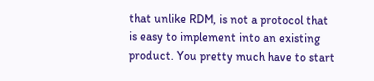that unlike RDM, is not a protocol that is easy to implement into an existing product. You pretty much have to start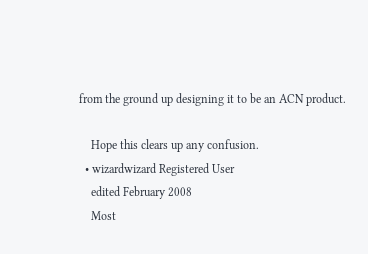from the ground up designing it to be an ACN product.

    Hope this clears up any confusion.
  • wizardwizard Registered User
    edited February 2008
    Most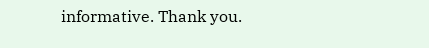informative. Thank you.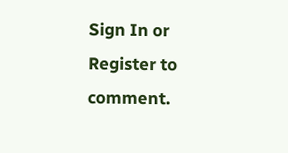Sign In or Register to comment.